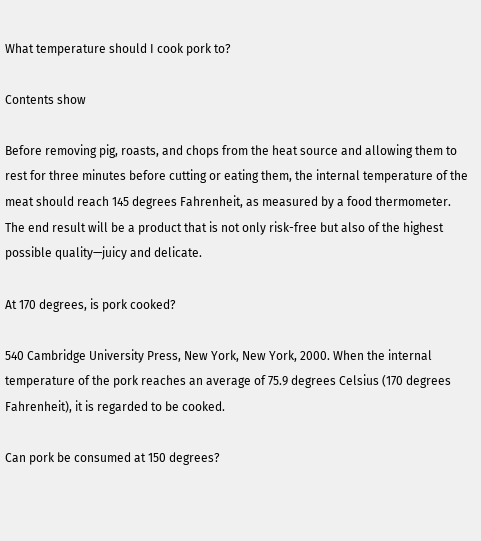What temperature should I cook pork to?

Contents show

Before removing pig, roasts, and chops from the heat source and allowing them to rest for three minutes before cutting or eating them, the internal temperature of the meat should reach 145 degrees Fahrenheit, as measured by a food thermometer. The end result will be a product that is not only risk-free but also of the highest possible quality—juicy and delicate.

At 170 degrees, is pork cooked?

540 Cambridge University Press, New York, New York, 2000. When the internal temperature of the pork reaches an average of 75.9 degrees Celsius (170 degrees Fahrenheit), it is regarded to be cooked.

Can pork be consumed at 150 degrees?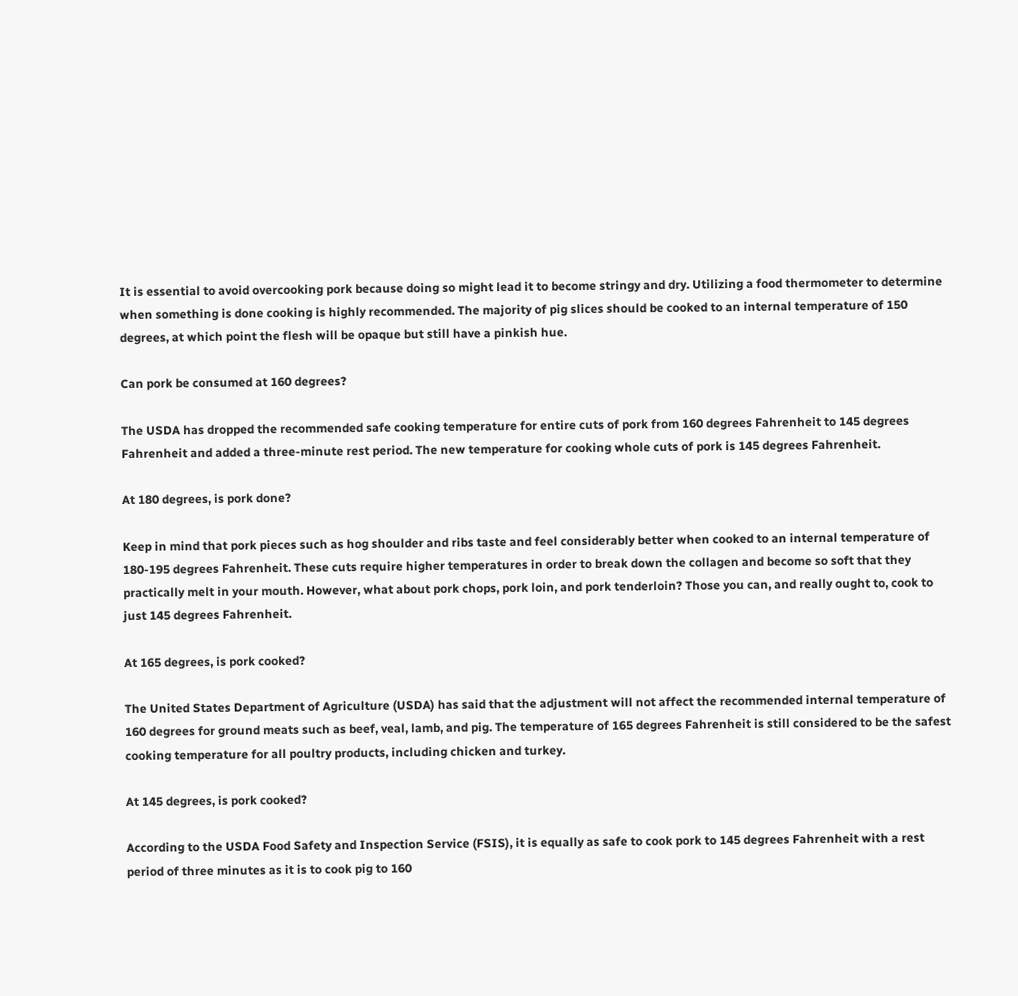It is essential to avoid overcooking pork because doing so might lead it to become stringy and dry. Utilizing a food thermometer to determine when something is done cooking is highly recommended. The majority of pig slices should be cooked to an internal temperature of 150 degrees, at which point the flesh will be opaque but still have a pinkish hue.

Can pork be consumed at 160 degrees?

The USDA has dropped the recommended safe cooking temperature for entire cuts of pork from 160 degrees Fahrenheit to 145 degrees Fahrenheit and added a three-minute rest period. The new temperature for cooking whole cuts of pork is 145 degrees Fahrenheit.

At 180 degrees, is pork done?

Keep in mind that pork pieces such as hog shoulder and ribs taste and feel considerably better when cooked to an internal temperature of 180-195 degrees Fahrenheit. These cuts require higher temperatures in order to break down the collagen and become so soft that they practically melt in your mouth. However, what about pork chops, pork loin, and pork tenderloin? Those you can, and really ought to, cook to just 145 degrees Fahrenheit.

At 165 degrees, is pork cooked?

The United States Department of Agriculture (USDA) has said that the adjustment will not affect the recommended internal temperature of 160 degrees for ground meats such as beef, veal, lamb, and pig. The temperature of 165 degrees Fahrenheit is still considered to be the safest cooking temperature for all poultry products, including chicken and turkey.

At 145 degrees, is pork cooked?

According to the USDA Food Safety and Inspection Service (FSIS), it is equally as safe to cook pork to 145 degrees Fahrenheit with a rest period of three minutes as it is to cook pig to 160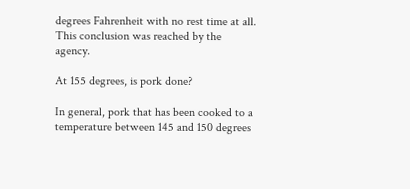degrees Fahrenheit with no rest time at all. This conclusion was reached by the agency.

At 155 degrees, is pork done?

In general, pork that has been cooked to a temperature between 145 and 150 degrees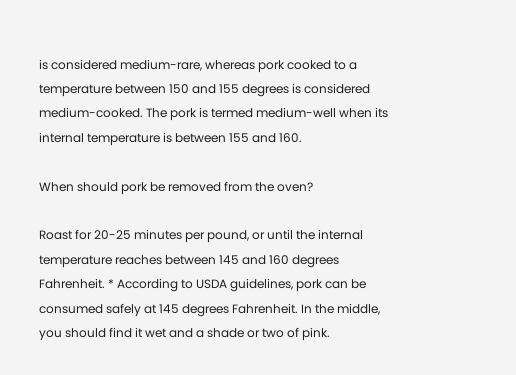is considered medium-rare, whereas pork cooked to a temperature between 150 and 155 degrees is considered medium-cooked. The pork is termed medium-well when its internal temperature is between 155 and 160.

When should pork be removed from the oven?

Roast for 20-25 minutes per pound, or until the internal temperature reaches between 145 and 160 degrees Fahrenheit. * According to USDA guidelines, pork can be consumed safely at 145 degrees Fahrenheit. In the middle, you should find it wet and a shade or two of pink.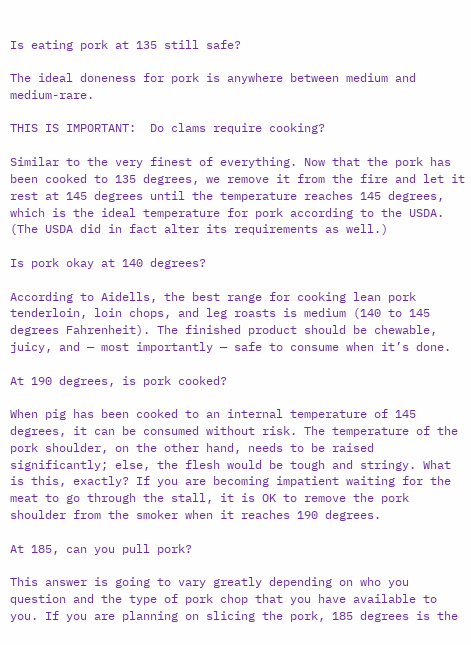Is eating pork at 135 still safe?

The ideal doneness for pork is anywhere between medium and medium-rare.

THIS IS IMPORTANT:  Do clams require cooking?

Similar to the very finest of everything. Now that the pork has been cooked to 135 degrees, we remove it from the fire and let it rest at 145 degrees until the temperature reaches 145 degrees, which is the ideal temperature for pork according to the USDA. (The USDA did in fact alter its requirements as well.)

Is pork okay at 140 degrees?

According to Aidells, the best range for cooking lean pork tenderloin, loin chops, and leg roasts is medium (140 to 145 degrees Fahrenheit). The finished product should be chewable, juicy, and — most importantly — safe to consume when it’s done.

At 190 degrees, is pork cooked?

When pig has been cooked to an internal temperature of 145 degrees, it can be consumed without risk. The temperature of the pork shoulder, on the other hand, needs to be raised significantly; else, the flesh would be tough and stringy. What is this, exactly? If you are becoming impatient waiting for the meat to go through the stall, it is OK to remove the pork shoulder from the smoker when it reaches 190 degrees.

At 185, can you pull pork?

This answer is going to vary greatly depending on who you question and the type of pork chop that you have available to you. If you are planning on slicing the pork, 185 degrees is the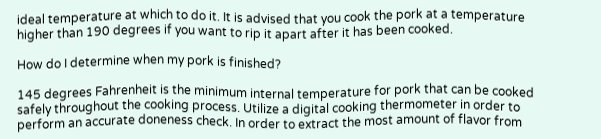ideal temperature at which to do it. It is advised that you cook the pork at a temperature higher than 190 degrees if you want to rip it apart after it has been cooked.

How do I determine when my pork is finished?

145 degrees Fahrenheit is the minimum internal temperature for pork that can be cooked safely throughout the cooking process. Utilize a digital cooking thermometer in order to perform an accurate doneness check. In order to extract the most amount of flavor from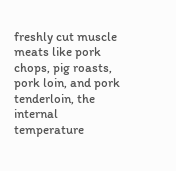freshly cut muscle meats like pork chops, pig roasts, pork loin, and pork tenderloin, the internal temperature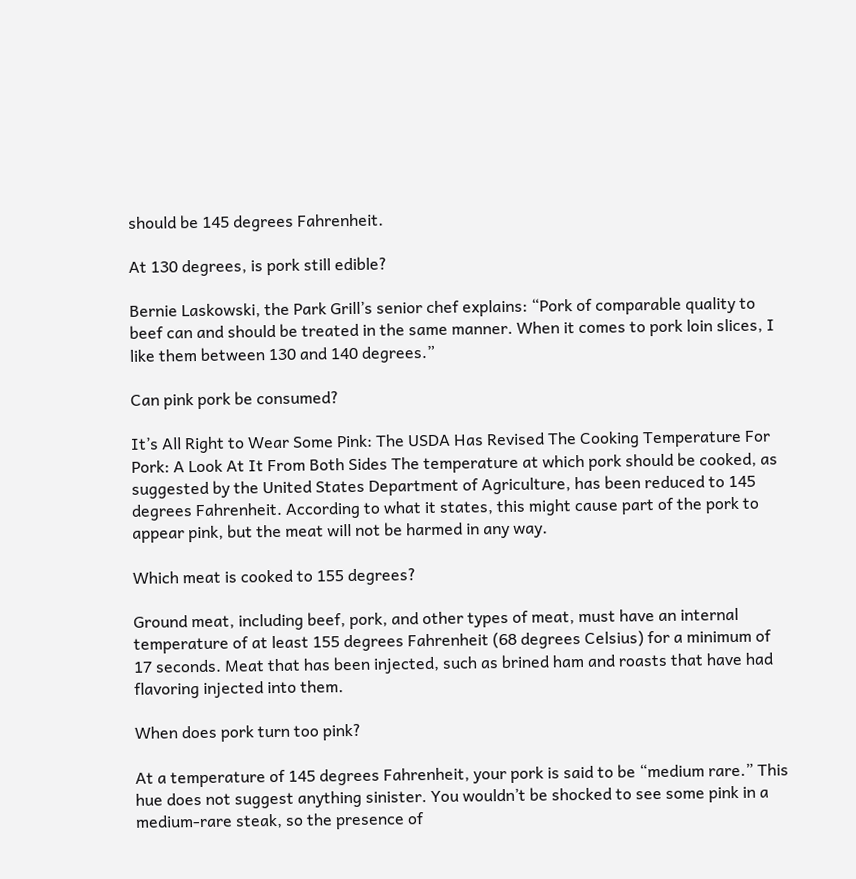should be 145 degrees Fahrenheit.

At 130 degrees, is pork still edible?

Bernie Laskowski, the Park Grill’s senior chef explains: “Pork of comparable quality to beef can and should be treated in the same manner. When it comes to pork loin slices, I like them between 130 and 140 degrees.”

Can pink pork be consumed?

It’s All Right to Wear Some Pink: The USDA Has Revised The Cooking Temperature For Pork: A Look At It From Both Sides The temperature at which pork should be cooked, as suggested by the United States Department of Agriculture, has been reduced to 145 degrees Fahrenheit. According to what it states, this might cause part of the pork to appear pink, but the meat will not be harmed in any way.

Which meat is cooked to 155 degrees?

Ground meat, including beef, pork, and other types of meat, must have an internal temperature of at least 155 degrees Fahrenheit (68 degrees Celsius) for a minimum of 17 seconds. Meat that has been injected, such as brined ham and roasts that have had flavoring injected into them.

When does pork turn too pink?

At a temperature of 145 degrees Fahrenheit, your pork is said to be “medium rare.” This hue does not suggest anything sinister. You wouldn’t be shocked to see some pink in a medium-rare steak, so the presence of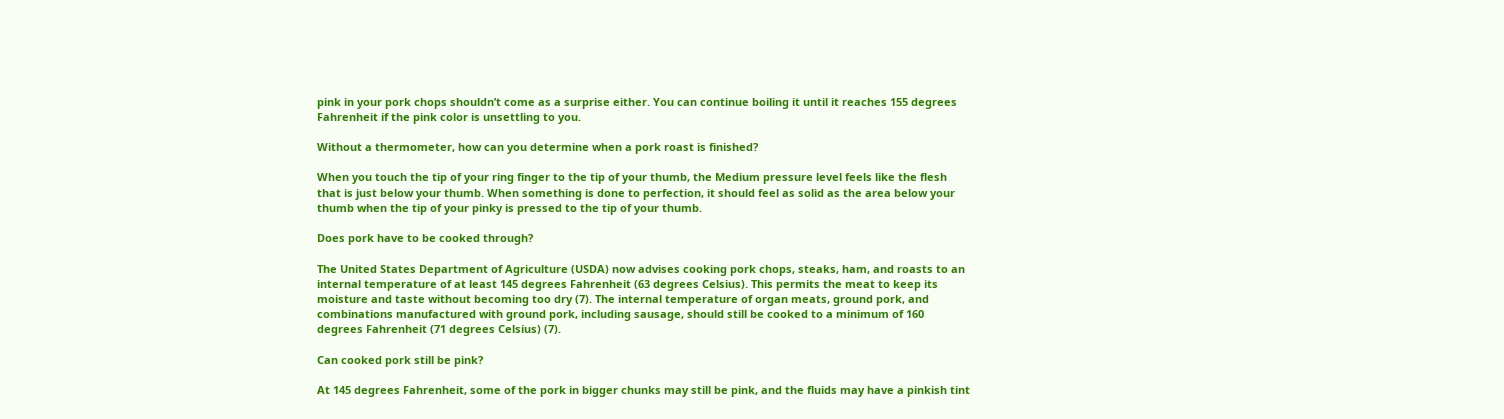pink in your pork chops shouldn’t come as a surprise either. You can continue boiling it until it reaches 155 degrees Fahrenheit if the pink color is unsettling to you.

Without a thermometer, how can you determine when a pork roast is finished?

When you touch the tip of your ring finger to the tip of your thumb, the Medium pressure level feels like the flesh that is just below your thumb. When something is done to perfection, it should feel as solid as the area below your thumb when the tip of your pinky is pressed to the tip of your thumb.

Does pork have to be cooked through?

The United States Department of Agriculture (USDA) now advises cooking pork chops, steaks, ham, and roasts to an internal temperature of at least 145 degrees Fahrenheit (63 degrees Celsius). This permits the meat to keep its moisture and taste without becoming too dry (7). The internal temperature of organ meats, ground pork, and combinations manufactured with ground pork, including sausage, should still be cooked to a minimum of 160 degrees Fahrenheit (71 degrees Celsius) (7).

Can cooked pork still be pink?

At 145 degrees Fahrenheit, some of the pork in bigger chunks may still be pink, and the fluids may have a pinkish tint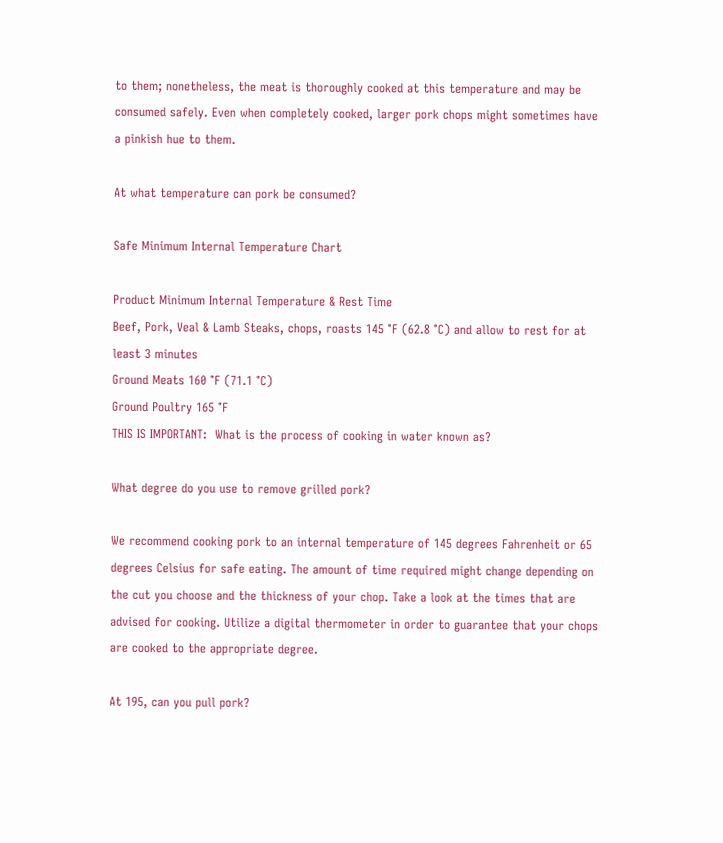to them; nonetheless, the meat is thoroughly cooked at this temperature and may be consumed safely. Even when completely cooked, larger pork chops might sometimes have a pinkish hue to them.

At what temperature can pork be consumed?

Safe Minimum Internal Temperature Chart

Product Minimum Internal Temperature & Rest Time
Beef, Pork, Veal & Lamb Steaks, chops, roasts 145 °F (62.8 °C) and allow to rest for at least 3 minutes
Ground Meats 160 °F (71.1 °C)
Ground Poultry 165 °F
THIS IS IMPORTANT:  What is the process of cooking in water known as?

What degree do you use to remove grilled pork?

We recommend cooking pork to an internal temperature of 145 degrees Fahrenheit or 65 degrees Celsius for safe eating. The amount of time required might change depending on the cut you choose and the thickness of your chop. Take a look at the times that are advised for cooking. Utilize a digital thermometer in order to guarantee that your chops are cooked to the appropriate degree.

At 195, can you pull pork?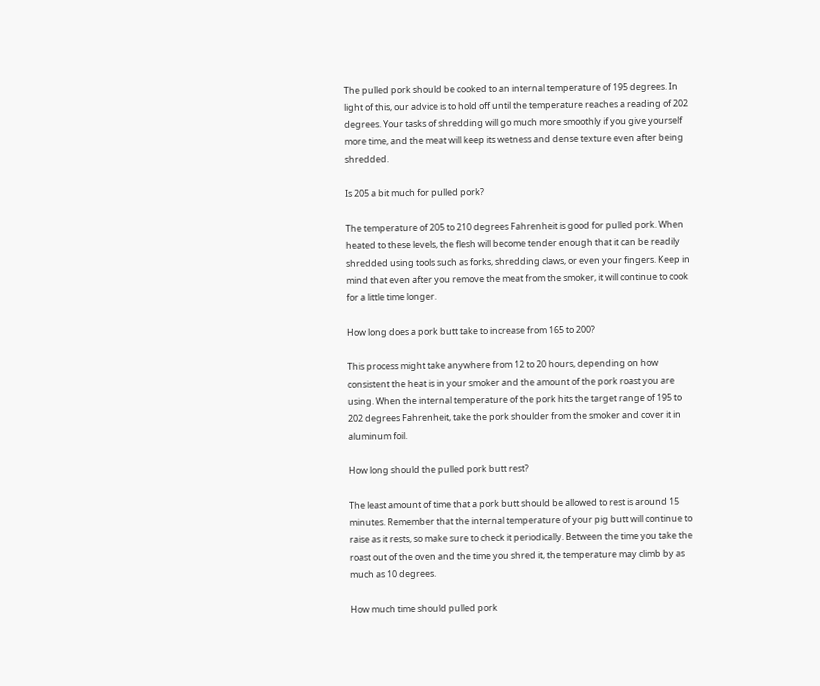The pulled pork should be cooked to an internal temperature of 195 degrees. In light of this, our advice is to hold off until the temperature reaches a reading of 202 degrees. Your tasks of shredding will go much more smoothly if you give yourself more time, and the meat will keep its wetness and dense texture even after being shredded.

Is 205 a bit much for pulled pork?

The temperature of 205 to 210 degrees Fahrenheit is good for pulled pork. When heated to these levels, the flesh will become tender enough that it can be readily shredded using tools such as forks, shredding claws, or even your fingers. Keep in mind that even after you remove the meat from the smoker, it will continue to cook for a little time longer.

How long does a pork butt take to increase from 165 to 200?

This process might take anywhere from 12 to 20 hours, depending on how consistent the heat is in your smoker and the amount of the pork roast you are using. When the internal temperature of the pork hits the target range of 195 to 202 degrees Fahrenheit, take the pork shoulder from the smoker and cover it in aluminum foil.

How long should the pulled pork butt rest?

The least amount of time that a pork butt should be allowed to rest is around 15 minutes. Remember that the internal temperature of your pig butt will continue to raise as it rests, so make sure to check it periodically. Between the time you take the roast out of the oven and the time you shred it, the temperature may climb by as much as 10 degrees.

How much time should pulled pork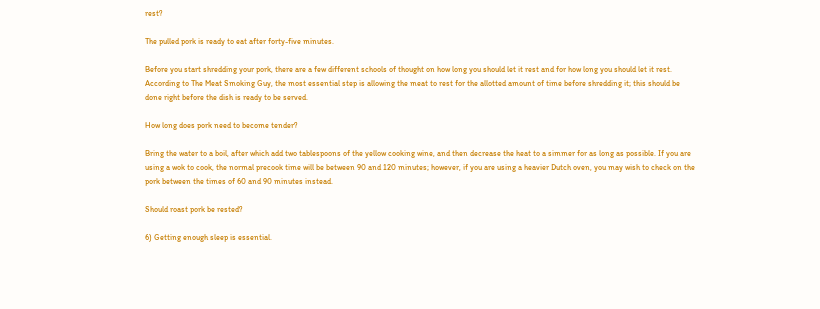rest?

The pulled pork is ready to eat after forty-five minutes.

Before you start shredding your pork, there are a few different schools of thought on how long you should let it rest and for how long you should let it rest. According to The Meat Smoking Guy, the most essential step is allowing the meat to rest for the allotted amount of time before shredding it; this should be done right before the dish is ready to be served.

How long does pork need to become tender?

Bring the water to a boil, after which add two tablespoons of the yellow cooking wine, and then decrease the heat to a simmer for as long as possible. If you are using a wok to cook, the normal precook time will be between 90 and 120 minutes; however, if you are using a heavier Dutch oven, you may wish to check on the pork between the times of 60 and 90 minutes instead.

Should roast pork be rested?

6) Getting enough sleep is essential.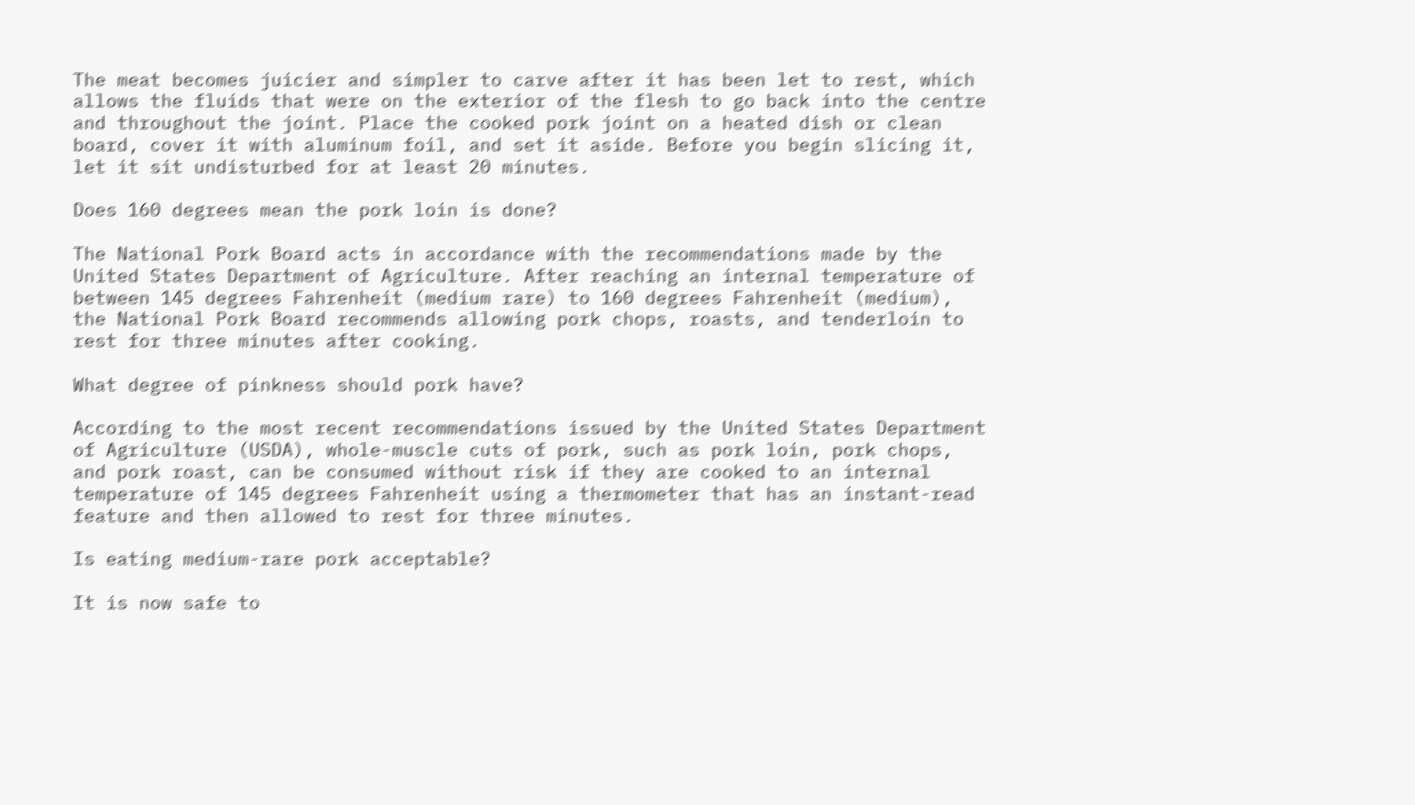The meat becomes juicier and simpler to carve after it has been let to rest, which allows the fluids that were on the exterior of the flesh to go back into the centre and throughout the joint. Place the cooked pork joint on a heated dish or clean board, cover it with aluminum foil, and set it aside. Before you begin slicing it, let it sit undisturbed for at least 20 minutes.

Does 160 degrees mean the pork loin is done?

The National Pork Board acts in accordance with the recommendations made by the United States Department of Agriculture. After reaching an internal temperature of between 145 degrees Fahrenheit (medium rare) to 160 degrees Fahrenheit (medium), the National Pork Board recommends allowing pork chops, roasts, and tenderloin to rest for three minutes after cooking.

What degree of pinkness should pork have?

According to the most recent recommendations issued by the United States Department of Agriculture (USDA), whole-muscle cuts of pork, such as pork loin, pork chops, and pork roast, can be consumed without risk if they are cooked to an internal temperature of 145 degrees Fahrenheit using a thermometer that has an instant-read feature and then allowed to rest for three minutes.

Is eating medium-rare pork acceptable?

It is now safe to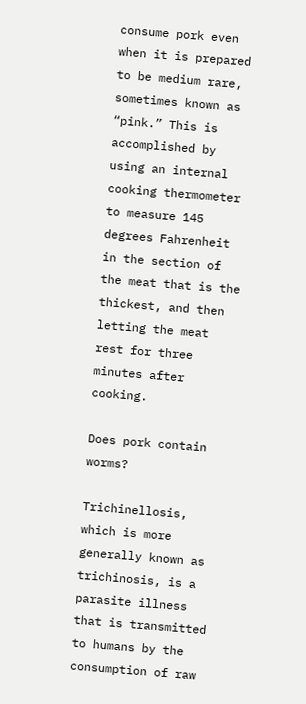consume pork even when it is prepared to be medium rare, sometimes known as “pink.” This is accomplished by using an internal cooking thermometer to measure 145 degrees Fahrenheit in the section of the meat that is the thickest, and then letting the meat rest for three minutes after cooking.

Does pork contain worms?

Trichinellosis, which is more generally known as trichinosis, is a parasite illness that is transmitted to humans by the consumption of raw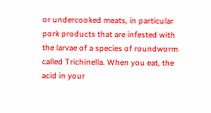or undercooked meats, in particular pork products that are infested with the larvae of a species of roundworm called Trichinella. When you eat, the acid in your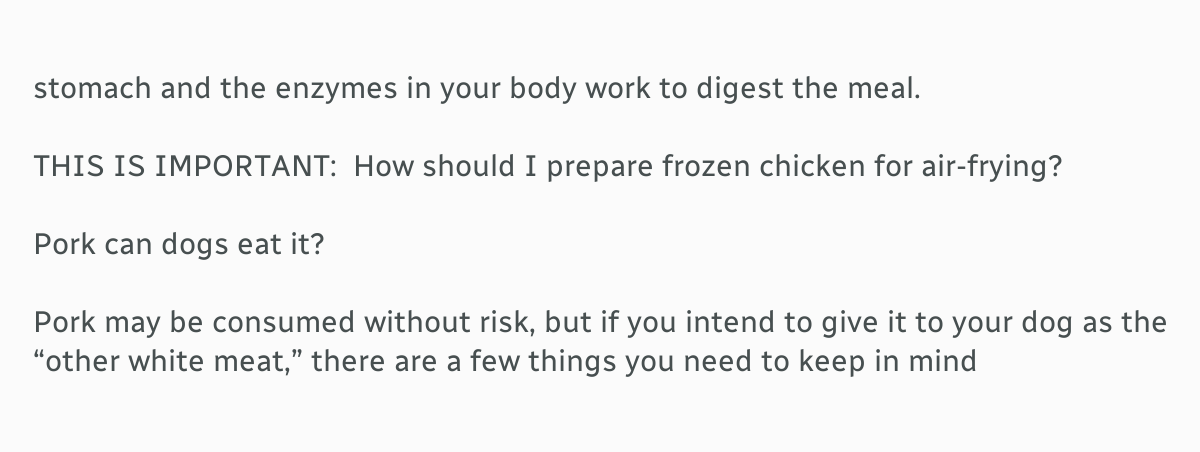stomach and the enzymes in your body work to digest the meal.

THIS IS IMPORTANT:  How should I prepare frozen chicken for air-frying?

Pork can dogs eat it?

Pork may be consumed without risk, but if you intend to give it to your dog as the “other white meat,” there are a few things you need to keep in mind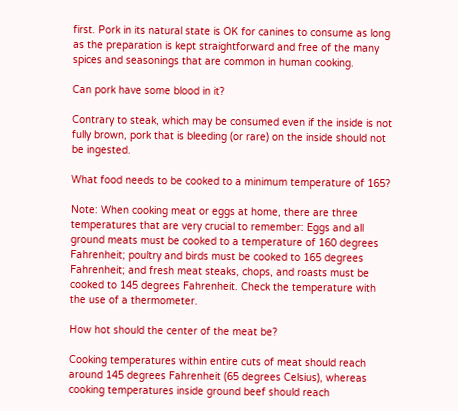first. Pork in its natural state is OK for canines to consume as long as the preparation is kept straightforward and free of the many spices and seasonings that are common in human cooking.

Can pork have some blood in it?

Contrary to steak, which may be consumed even if the inside is not fully brown, pork that is bleeding (or rare) on the inside should not be ingested.

What food needs to be cooked to a minimum temperature of 165?

Note: When cooking meat or eggs at home, there are three temperatures that are very crucial to remember: Eggs and all ground meats must be cooked to a temperature of 160 degrees Fahrenheit; poultry and birds must be cooked to 165 degrees Fahrenheit; and fresh meat steaks, chops, and roasts must be cooked to 145 degrees Fahrenheit. Check the temperature with the use of a thermometer.

How hot should the center of the meat be?

Cooking temperatures within entire cuts of meat should reach around 145 degrees Fahrenheit (65 degrees Celsius), whereas cooking temperatures inside ground beef should reach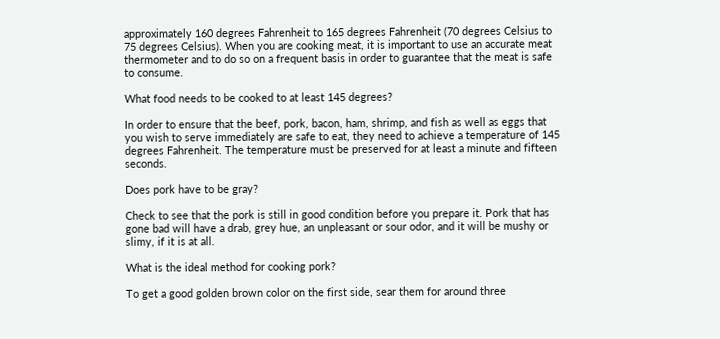approximately 160 degrees Fahrenheit to 165 degrees Fahrenheit (70 degrees Celsius to 75 degrees Celsius). When you are cooking meat, it is important to use an accurate meat thermometer and to do so on a frequent basis in order to guarantee that the meat is safe to consume.

What food needs to be cooked to at least 145 degrees?

In order to ensure that the beef, pork, bacon, ham, shrimp, and fish as well as eggs that you wish to serve immediately are safe to eat, they need to achieve a temperature of 145 degrees Fahrenheit. The temperature must be preserved for at least a minute and fifteen seconds.

Does pork have to be gray?

Check to see that the pork is still in good condition before you prepare it. Pork that has gone bad will have a drab, grey hue, an unpleasant or sour odor, and it will be mushy or slimy, if it is at all.

What is the ideal method for cooking pork?

To get a good golden brown color on the first side, sear them for around three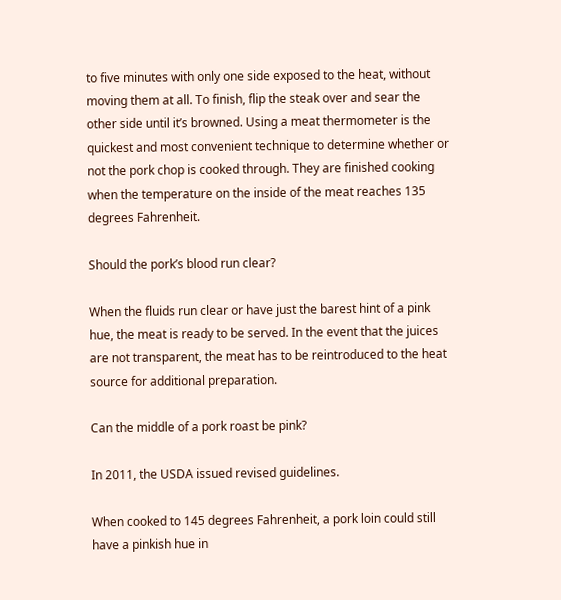to five minutes with only one side exposed to the heat, without moving them at all. To finish, flip the steak over and sear the other side until it’s browned. Using a meat thermometer is the quickest and most convenient technique to determine whether or not the pork chop is cooked through. They are finished cooking when the temperature on the inside of the meat reaches 135 degrees Fahrenheit.

Should the pork’s blood run clear?

When the fluids run clear or have just the barest hint of a pink hue, the meat is ready to be served. In the event that the juices are not transparent, the meat has to be reintroduced to the heat source for additional preparation.

Can the middle of a pork roast be pink?

In 2011, the USDA issued revised guidelines.

When cooked to 145 degrees Fahrenheit, a pork loin could still have a pinkish hue in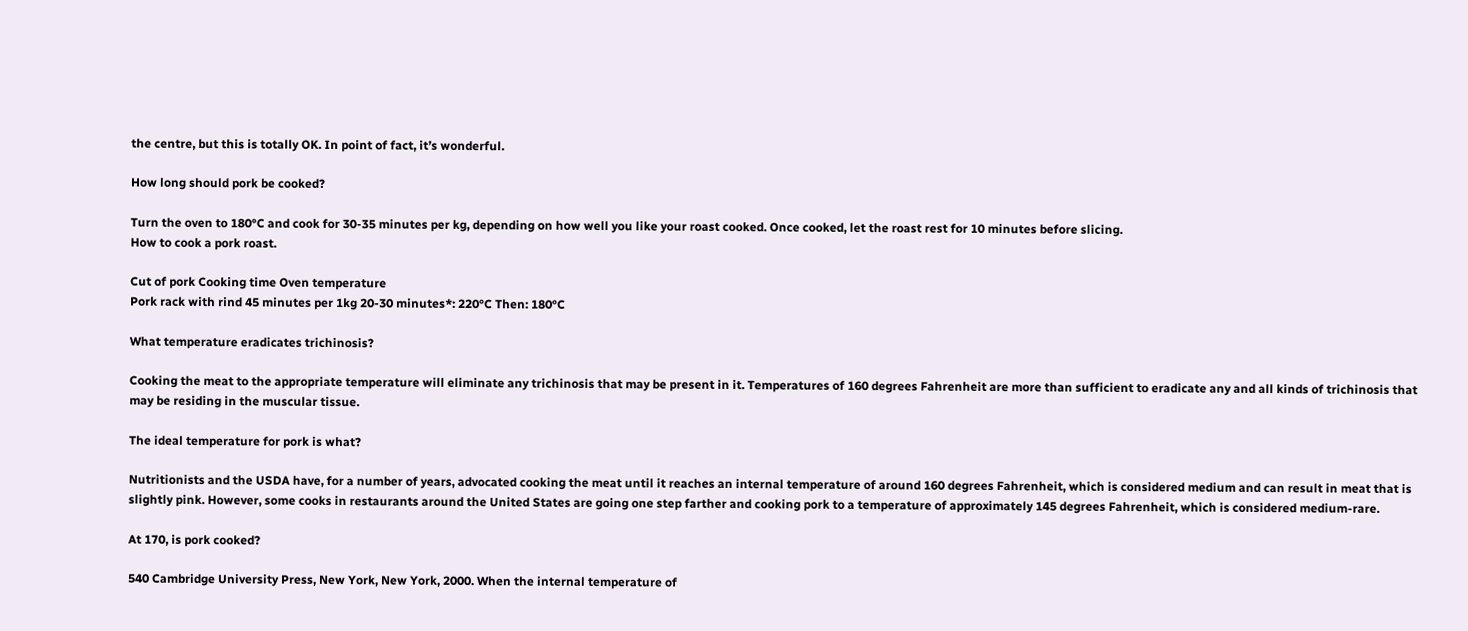the centre, but this is totally OK. In point of fact, it’s wonderful.

How long should pork be cooked?

Turn the oven to 180°C and cook for 30-35 minutes per kg, depending on how well you like your roast cooked. Once cooked, let the roast rest for 10 minutes before slicing.
How to cook a pork roast.

Cut of pork Cooking time Oven temperature
Pork rack with rind 45 minutes per 1kg 20-30 minutes*: 220°C Then: 180°C

What temperature eradicates trichinosis?

Cooking the meat to the appropriate temperature will eliminate any trichinosis that may be present in it. Temperatures of 160 degrees Fahrenheit are more than sufficient to eradicate any and all kinds of trichinosis that may be residing in the muscular tissue.

The ideal temperature for pork is what?

Nutritionists and the USDA have, for a number of years, advocated cooking the meat until it reaches an internal temperature of around 160 degrees Fahrenheit, which is considered medium and can result in meat that is slightly pink. However, some cooks in restaurants around the United States are going one step farther and cooking pork to a temperature of approximately 145 degrees Fahrenheit, which is considered medium-rare.

At 170, is pork cooked?

540 Cambridge University Press, New York, New York, 2000. When the internal temperature of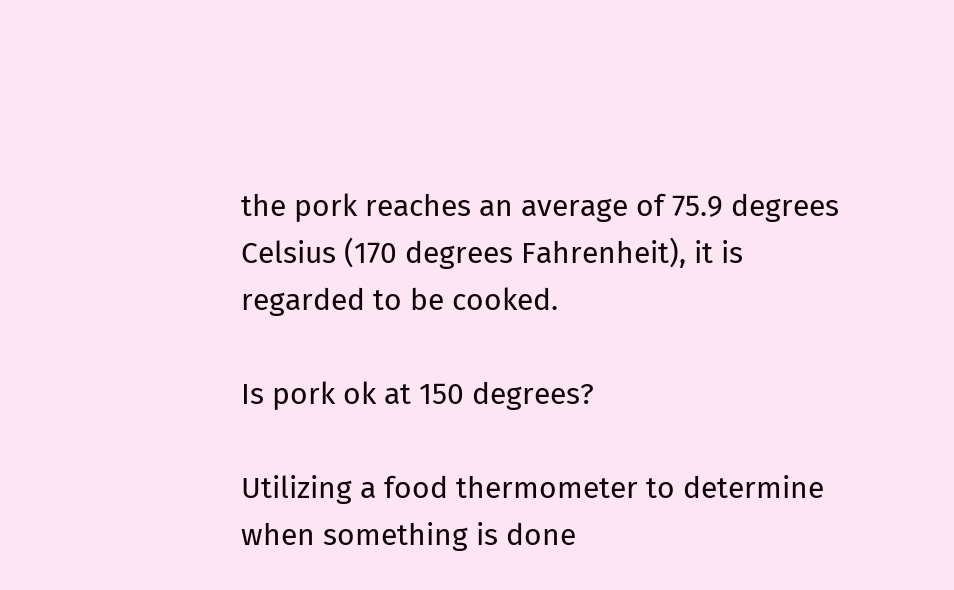the pork reaches an average of 75.9 degrees Celsius (170 degrees Fahrenheit), it is regarded to be cooked.

Is pork ok at 150 degrees?

Utilizing a food thermometer to determine when something is done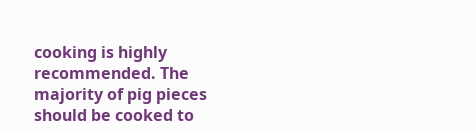cooking is highly recommended. The majority of pig pieces should be cooked to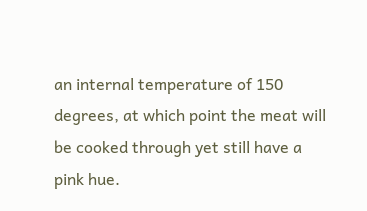an internal temperature of 150 degrees, at which point the meat will be cooked through yet still have a pink hue.